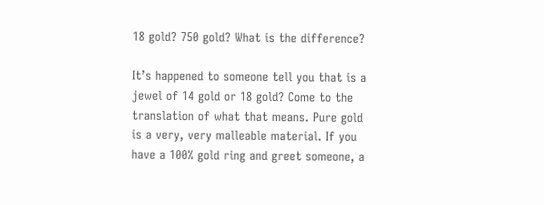18 gold? 750 gold? What is the difference?

It’s happened to someone tell you that is a jewel of 14 gold or 18 gold? Come to the translation of what that means. Pure gold is a very, very malleable material. If you have a 100% gold ring and greet someone, a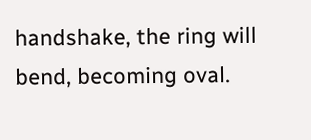handshake, the ring will bend, becoming oval.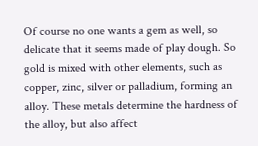Of course no one wants a gem as well, so delicate that it seems made of play dough. So gold is mixed with other elements, such as copper, zinc, silver or palladium, forming an alloy. These metals determine the hardness of the alloy, but also affect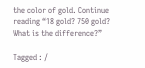the color of gold. Continue reading “18 gold? 750 gold? What is the difference?”

Tagged : /